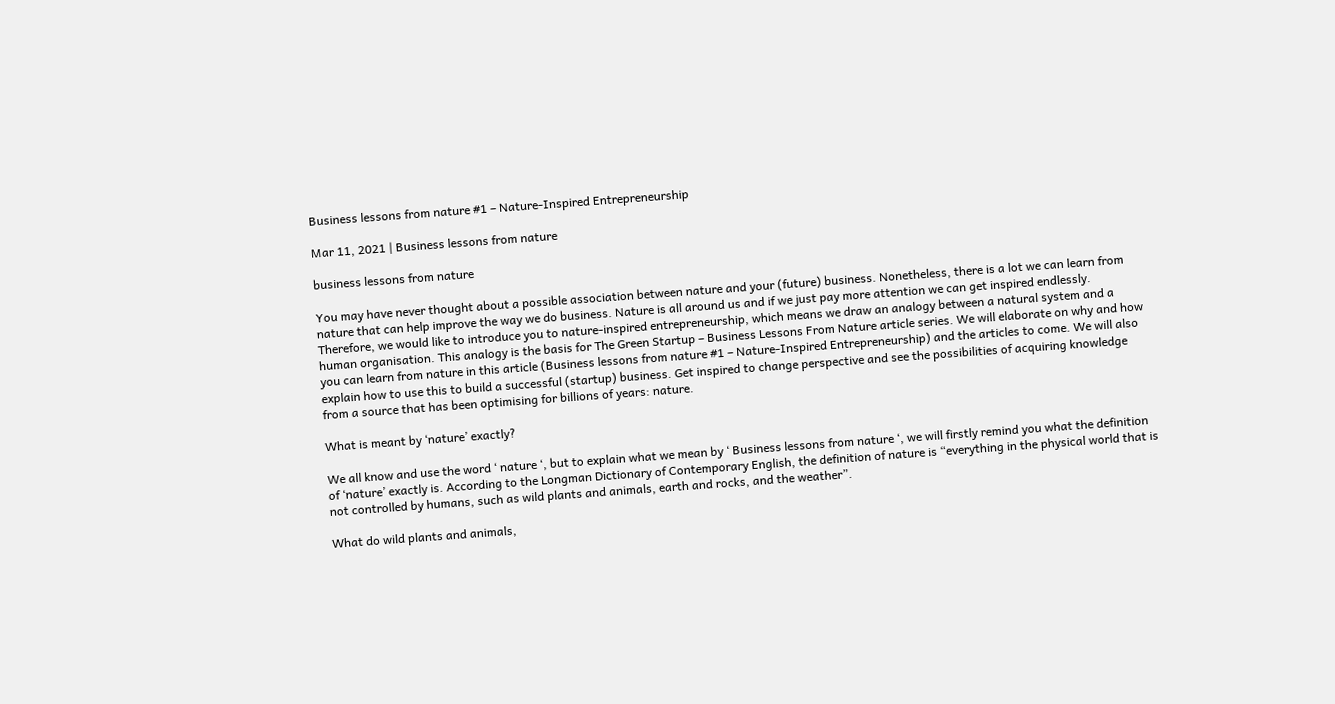Business lessons from nature #1 – Nature-Inspired Entrepreneurship

Mar 11, 2021 | Business lessons from nature

business lessons from nature

You may have never thought about a possible association between nature and your (future) business. Nonetheless, there is a lot we can learn from nature that can help improve the way we do business. Nature is all around us and if we just pay more attention we can get inspired endlessly. Therefore, we would like to introduce you to nature-inspired entrepreneurship, which means we draw an analogy between a natural system and a human organisation. This analogy is the basis for The Green Startup – Business Lessons From Nature article series. We will elaborate on why and how you can learn from nature in this article (Business lessons from nature #1 – Nature-Inspired Entrepreneurship) and the articles to come. We will also explain how to use this to build a successful (startup) business. Get inspired to change perspective and see the possibilities of acquiring knowledge from a source that has been optimising for billions of years: nature.

What is meant by ‘nature’ exactly?

We all know and use the word ‘ nature ‘, but to explain what we mean by ‘ Business lessons from nature ‘, we will firstly remind you what the definition of ‘nature’ exactly is. According to the Longman Dictionary of Contemporary English, the definition of nature is “everything in the physical world that is not controlled by humans, such as wild plants and animals, earth and rocks, and the weather”.

What do wild plants and animals,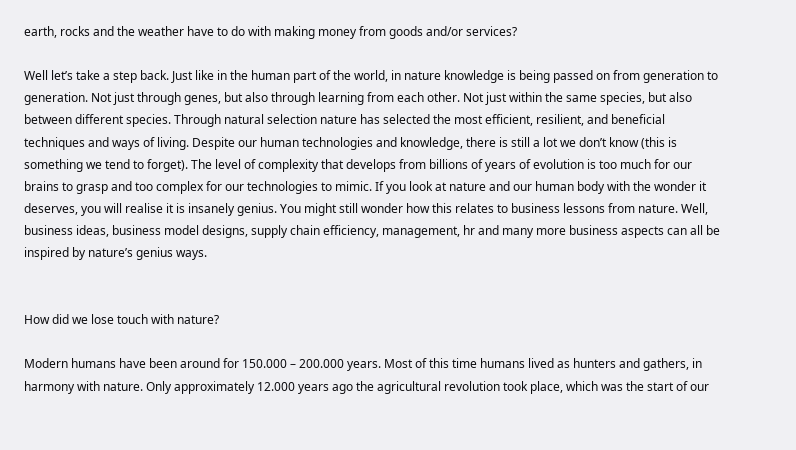earth, rocks and the weather have to do with making money from goods and/or services?

Well let’s take a step back. Just like in the human part of the world, in nature knowledge is being passed on from generation to generation. Not just through genes, but also through learning from each other. Not just within the same species, but also between different species. Through natural selection nature has selected the most efficient, resilient, and beneficial techniques and ways of living. Despite our human technologies and knowledge, there is still a lot we don’t know (this is something we tend to forget). The level of complexity that develops from billions of years of evolution is too much for our brains to grasp and too complex for our technologies to mimic. If you look at nature and our human body with the wonder it deserves, you will realise it is insanely genius. You might still wonder how this relates to business lessons from nature. Well, business ideas, business model designs, supply chain efficiency, management, hr and many more business aspects can all be inspired by nature’s genius ways.


How did we lose touch with nature?

Modern humans have been around for 150.000 – 200.000 years. Most of this time humans lived as hunters and gathers, in harmony with nature. Only approximately 12.000 years ago the agricultural revolution took place, which was the start of our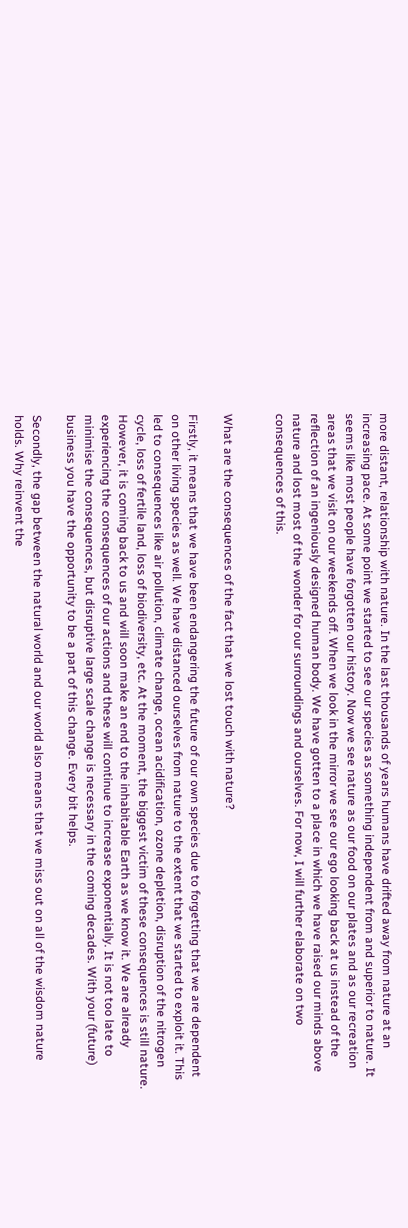more distant, relationship with nature. In the last thousands of years humans have drifted away from nature at an increasing pace. At some point we started to see our species as something independent from and superior to nature. It seems like most people have forgotten our history. Now we see nature as our food on our plates and as our recreation areas that we visit on our weekends off. When we look in the mirror we see our ego looking back at us instead of the reflection of an ingeniously designed human body. We have gotten to a place in which we have raised our minds above nature and lost most of the wonder for our surroundings and ourselves. For now, I will further elaborate on two consequences of this.


What are the consequences of the fact that we lost touch with nature?

Firstly, it means that we have been endangering the future of our own species due to forgetting that we are dependent on other living species as well. We have distanced ourselves from nature to the extent that we started to exploit it. This led to consequences like air pollution, climate change, ocean acidification, ozone depletion, disruption of the nitrogen cycle, loss of fertile land, loss of biodiversity, etc. At the moment, the biggest victim of these consequences is still nature. However, it is coming back to us and will soon make an end to the inhabitable Earth as we know it. We are already experiencing the consequences of our actions and these will continue to increase exponentially. It is not too late to minimise the consequences, but disruptive large scale change is necessary in the coming decades. With your (future) business you have the opportunity to be a part of this change. Every bit helps.

Secondly, the gap between the natural world and our world also means that we miss out on all of the wisdom nature holds. Why reinvent the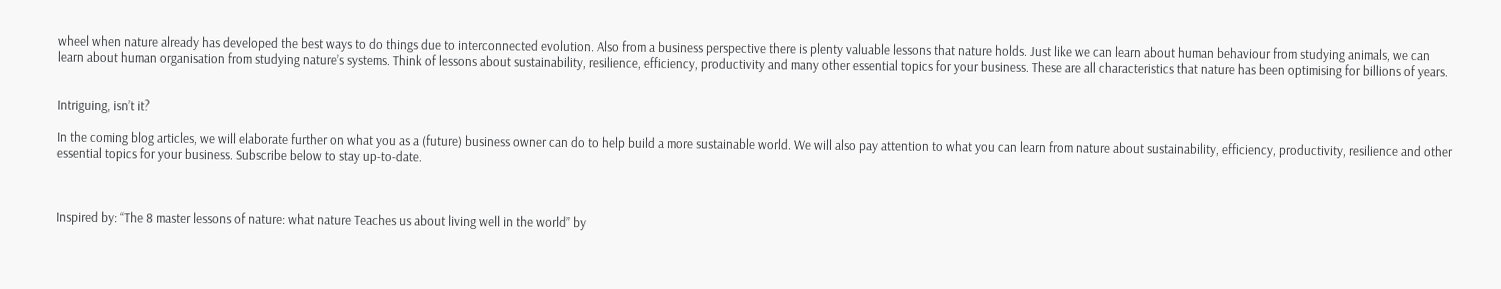wheel when nature already has developed the best ways to do things due to interconnected evolution. Also from a business perspective there is plenty valuable lessons that nature holds. Just like we can learn about human behaviour from studying animals, we can learn about human organisation from studying nature’s systems. Think of lessons about sustainability, resilience, efficiency, productivity and many other essential topics for your business. These are all characteristics that nature has been optimising for billions of years.


Intriguing, isn’t it?

In the coming blog articles, we will elaborate further on what you as a (future) business owner can do to help build a more sustainable world. We will also pay attention to what you can learn from nature about sustainability, efficiency, productivity, resilience and other essential topics for your business. Subscribe below to stay up-to-date.



Inspired by: “The 8 master lessons of nature: what nature Teaches us about living well in the world” by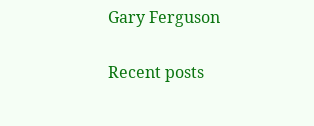Gary Ferguson

Recent posts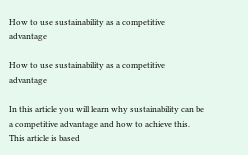How to use sustainability as a competitive advantage

How to use sustainability as a competitive advantage

In this article you will learn why sustainability can be a competitive advantage and how to achieve this. This article is based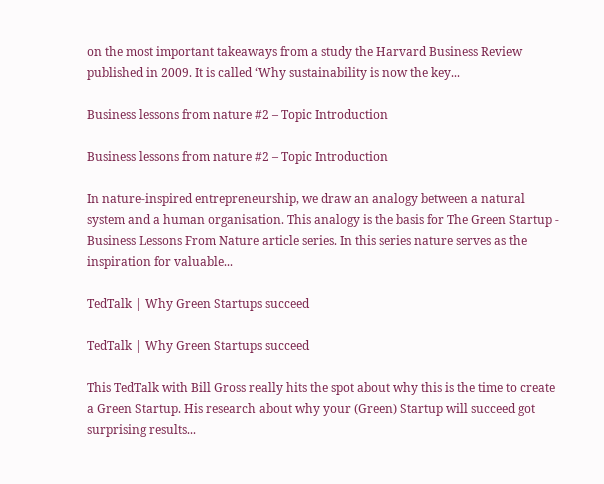on the most important takeaways from a study the Harvard Business Review published in 2009. It is called ‘Why sustainability is now the key...

Business lessons from nature #2 – Topic Introduction

Business lessons from nature #2 – Topic Introduction

In nature-inspired entrepreneurship, we draw an analogy between a natural system and a human organisation. This analogy is the basis for The Green Startup - Business Lessons From Nature article series. In this series nature serves as the inspiration for valuable...

TedTalk | Why Green Startups succeed

TedTalk | Why Green Startups succeed

This TedTalk with Bill Gross really hits the spot about why this is the time to create a Green Startup. His research about why your (Green) Startup will succeed got surprising results...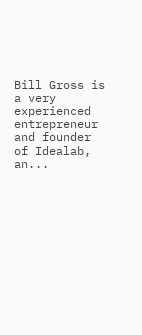Bill Gross is a very experienced entrepreneur and founder of Idealab, an...